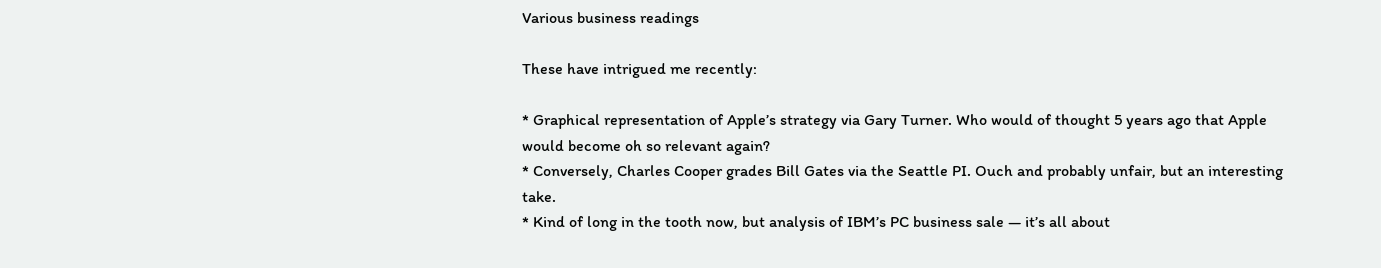Various business readings

These have intrigued me recently:

* Graphical representation of Apple’s strategy via Gary Turner. Who would of thought 5 years ago that Apple would become oh so relevant again?
* Conversely, Charles Cooper grades Bill Gates via the Seattle PI. Ouch and probably unfair, but an interesting take.
* Kind of long in the tooth now, but analysis of IBM’s PC business sale — it’s all about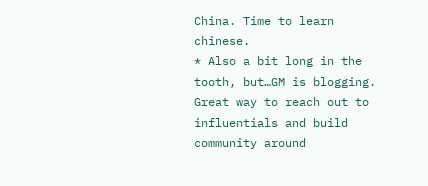China. Time to learn chinese.
* Also a bit long in the tooth, but…GM is blogging. Great way to reach out to influentials and build community around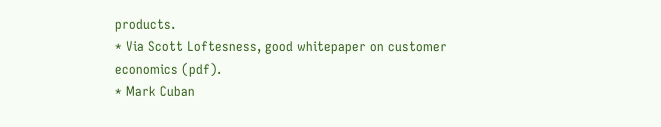products.
* Via Scott Loftesness, good whitepaper on customer economics (pdf).
* Mark Cuban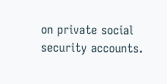on private social security accounts.